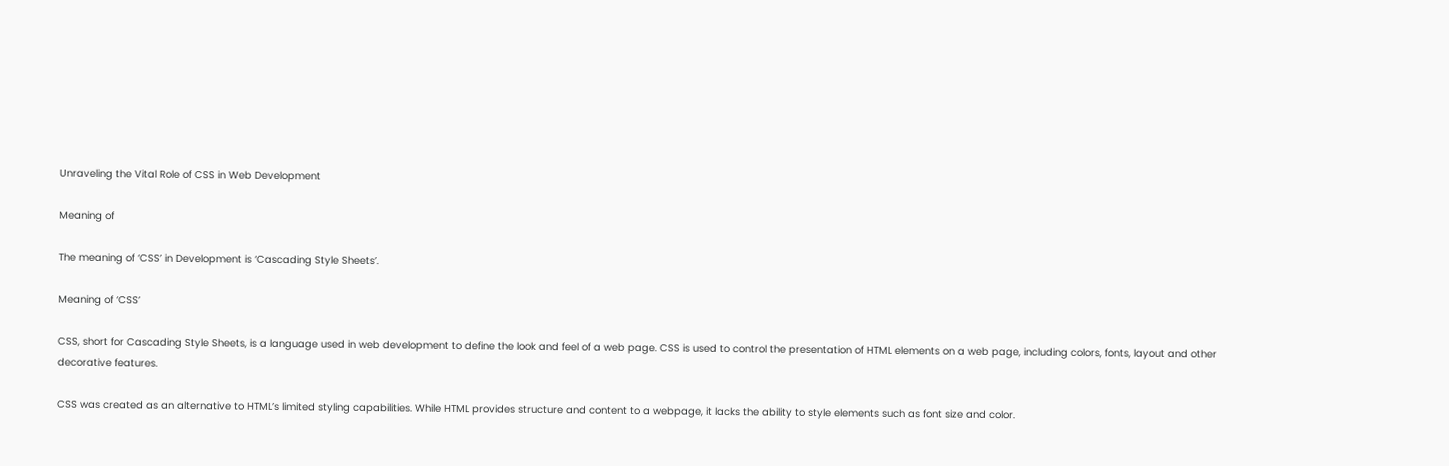Unraveling the Vital Role of CSS in Web Development

Meaning of

The meaning of ‘CSS’ in Development is ‘Cascading Style Sheets’.

Meaning of ‘CSS’

CSS, short for Cascading Style Sheets, is a language used in web development to define the look and feel of a web page. CSS is used to control the presentation of HTML elements on a web page, including colors, fonts, layout and other decorative features.

CSS was created as an alternative to HTML’s limited styling capabilities. While HTML provides structure and content to a webpage, it lacks the ability to style elements such as font size and color.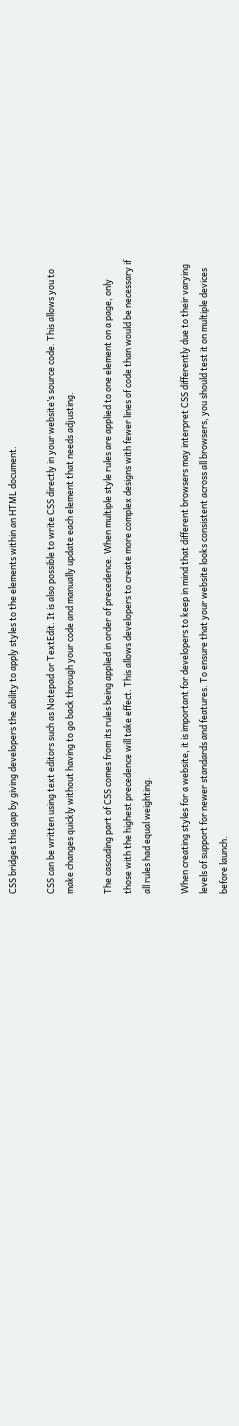CSS bridges this gap by giving developers the ability to apply styles to the elements within an HTML document.

CSS can be written using text editors such as Notepad or TextEdit. It is also possible to write CSS directly in your website’s source code. This allows you to make changes quickly without having to go back through your code and manually update each element that needs adjusting.

The cascading part of CSS comes from its rules being applied in order of precedence. When multiple style rules are applied to one element on a page, only those with the highest precedence will take effect. This allows developers to create more complex designs with fewer lines of code than would be necessary if all rules had equal weighting.

When creating styles for a website, it is important for developers to keep in mind that different browsers may interpret CSS differently due to their varying levels of support for newer standards and features. To ensure that your website looks consistent across all browsers, you should test it on multiple devices before launch.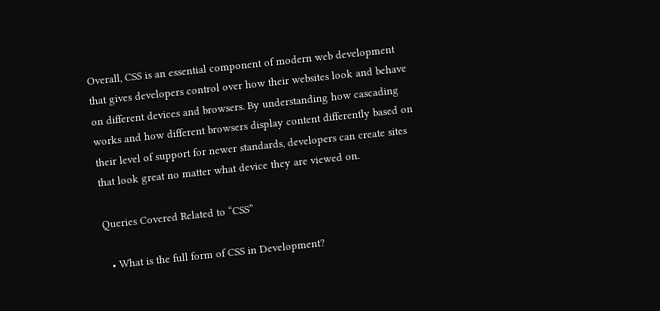Overall, CSS is an essential component of modern web development that gives developers control over how their websites look and behave on different devices and browsers. By understanding how cascading works and how different browsers display content differently based on their level of support for newer standards, developers can create sites that look great no matter what device they are viewed on.

Queries Covered Related to “CSS”

  • What is the full form of CSS in Development?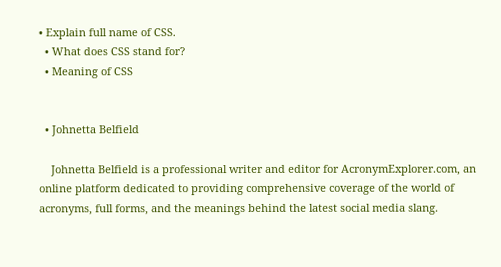• Explain full name of CSS.
  • What does CSS stand for?
  • Meaning of CSS


  • Johnetta Belfield

    Johnetta Belfield is a professional writer and editor for AcronymExplorer.com, an online platform dedicated to providing comprehensive coverage of the world of acronyms, full forms, and the meanings behind the latest social media slang.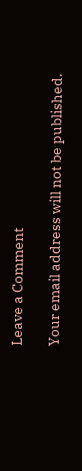Leave a Comment

Your email address will not be published.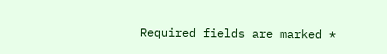Required fields are marked *